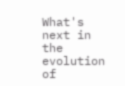What's next in the evolution of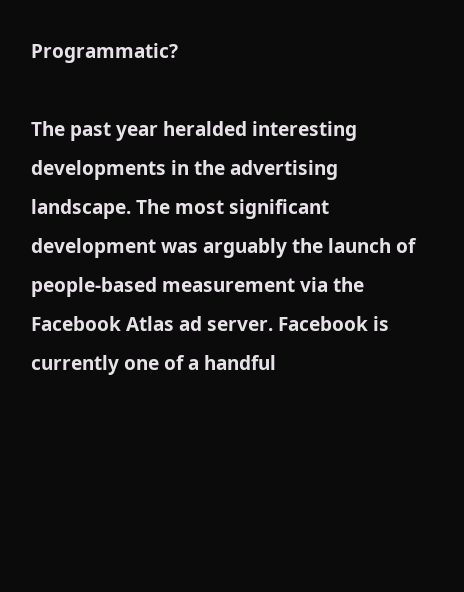Programmatic?

The past year heralded interesting developments in the advertising landscape. The most significant development was arguably the launch of people-based measurement via the Facebook Atlas ad server. Facebook is currently one of a handful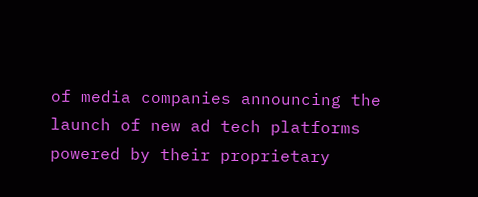of media companies announcing the launch of new ad tech platforms powered by their proprietary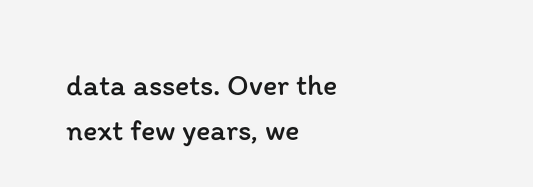data assets. Over the next few years, we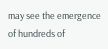may see the emergence of hundreds of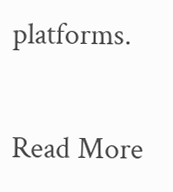platforms.

Read More